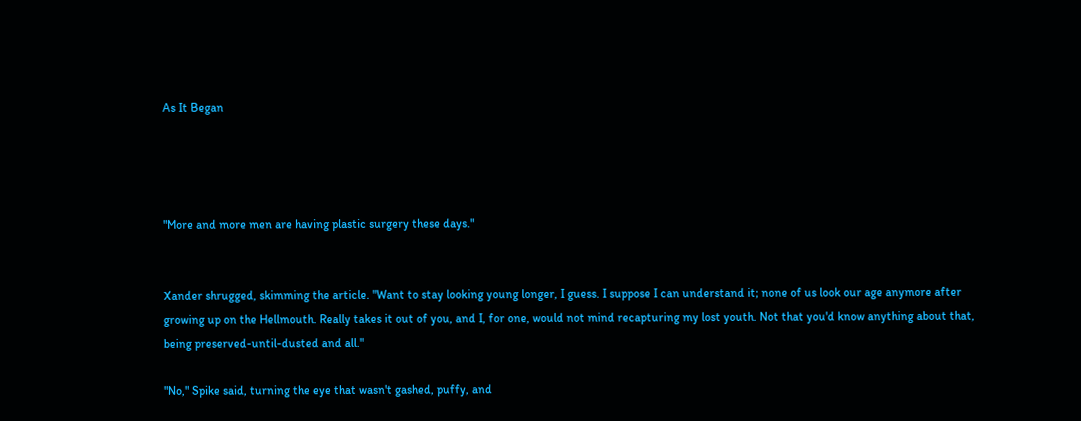As It Began




"More and more men are having plastic surgery these days."


Xander shrugged, skimming the article. "Want to stay looking young longer, I guess. I suppose I can understand it; none of us look our age anymore after growing up on the Hellmouth. Really takes it out of you, and I, for one, would not mind recapturing my lost youth. Not that you'd know anything about that, being preserved-until-dusted and all."

"No," Spike said, turning the eye that wasn't gashed, puffy, and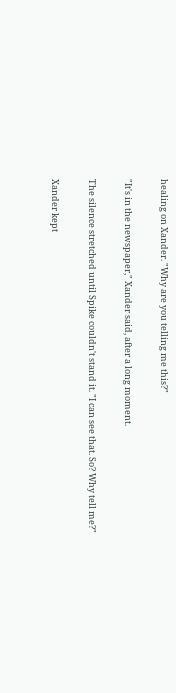healing on Xander. "Why are you telling me this?"

"It's in the newspaper," Xander said, after a long moment.

The silence stretched until Spike couldn't stand it. "I can see that. So? Why tell me?"

Xander kept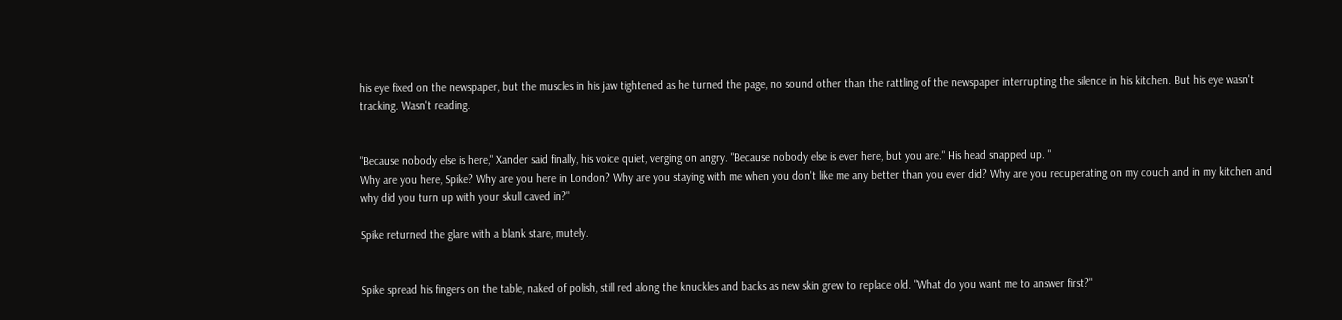his eye fixed on the newspaper, but the muscles in his jaw tightened as he turned the page, no sound other than the rattling of the newspaper interrupting the silence in his kitchen. But his eye wasn't tracking. Wasn't reading.


"Because nobody else is here," Xander said finally, his voice quiet, verging on angry. "Because nobody else is ever here, but you are." His head snapped up. "
Why are you here, Spike? Why are you here in London? Why are you staying with me when you don't like me any better than you ever did? Why are you recuperating on my couch and in my kitchen and why did you turn up with your skull caved in?"

Spike returned the glare with a blank stare, mutely.


Spike spread his fingers on the table, naked of polish, still red along the knuckles and backs as new skin grew to replace old. "What do you want me to answer first?"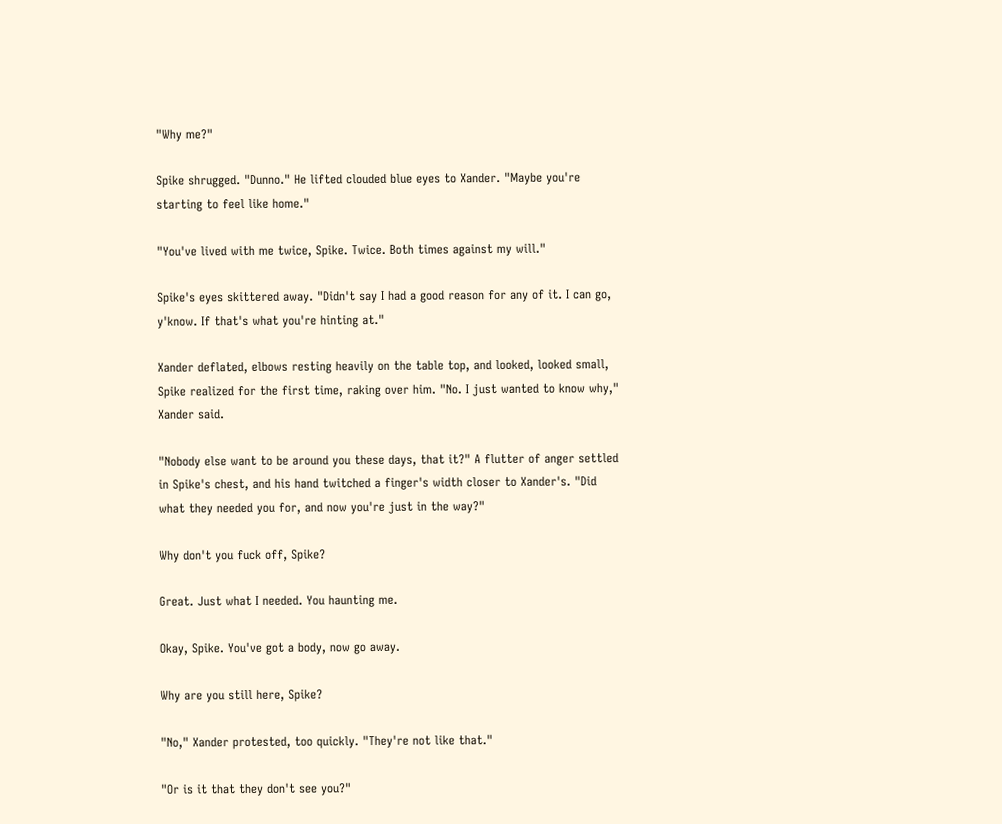"Why me?"

Spike shrugged. "Dunno." He lifted clouded blue eyes to Xander. "Maybe you're starting to feel like home."

"You've lived with me twice, Spike. Twice. Both times against my will."

Spike's eyes skittered away. "Didn't say I had a good reason for any of it. I can go, y'know. If that's what you're hinting at."

Xander deflated, elbows resting heavily on the table top, and looked, looked small, Spike realized for the first time, raking over him. "No. I just wanted to know why," Xander said.

"Nobody else want to be around you these days, that it?" A flutter of anger settled in Spike's chest, and his hand twitched a finger's width closer to Xander's. "Did what they needed you for, and now you're just in the way?"

Why don't you fuck off, Spike?

Great. Just what I needed. You haunting me.

Okay, Spike. You've got a body, now go away.

Why are you still here, Spike?

"No," Xander protested, too quickly. "They're not like that."

"Or is it that they don't see you?"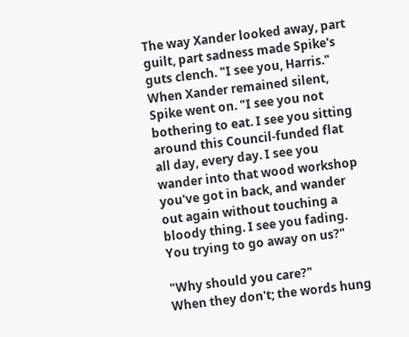The way Xander looked away, part guilt, part sadness made Spike's guts clench. "I see you, Harris." When Xander remained silent, Spike went on. "I see you not bothering to eat. I see you sitting around this Council-funded flat all day, every day. I see you wander into that wood workshop you've got in back, and wander out again without touching a bloody thing. I see you fading. You trying to go away on us?"

"Why should you care?"
When they don't; the words hung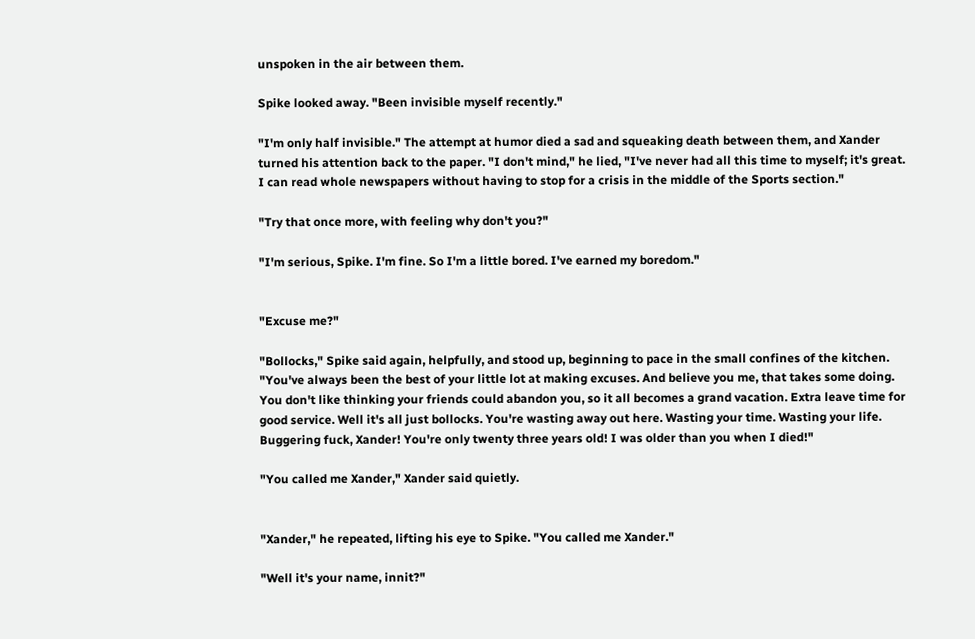unspoken in the air between them.

Spike looked away. "Been invisible myself recently."

"I'm only half invisible." The attempt at humor died a sad and squeaking death between them, and Xander turned his attention back to the paper. "I don't mind," he lied, "I've never had all this time to myself; it's great. I can read whole newspapers without having to stop for a crisis in the middle of the Sports section."

"Try that once more, with feeling why don't you?"

"I'm serious, Spike. I'm fine. So I'm a little bored. I've earned my boredom."


"Excuse me?"

"Bollocks," Spike said again, helpfully, and stood up, beginning to pace in the small confines of the kitchen. "You've always been the best of your little lot at making excuses. And believe you me, that takes some doing. You don't like thinking your friends could abandon you, so it all becomes a grand vacation. Extra leave time for good service. Well it's all just bollocks. You're wasting away out here. Wasting your time. Wasting your life. Buggering fuck, Xander! You're only twenty three years old! I was older than you when I died!"

"You called me Xander," Xander said quietly.


"Xander," he repeated, lifting his eye to Spike. "You called me Xander."

"Well it's your name, innit?"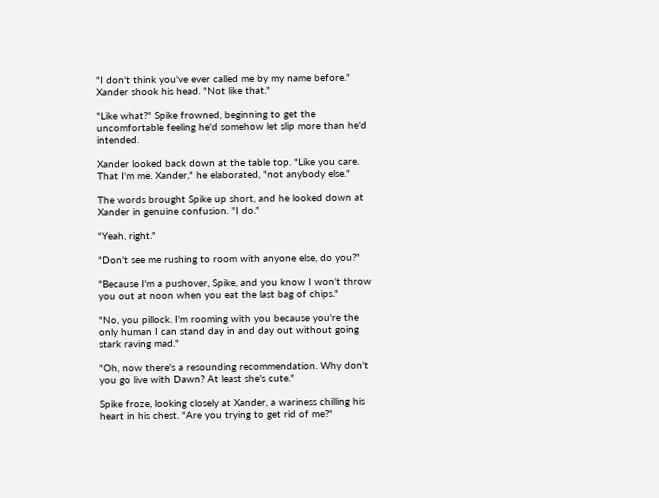"I don't think you've ever called me by my name before." Xander shook his head. "Not like that."

"Like what?" Spike frowned, beginning to get the uncomfortable feeling he'd somehow let slip more than he'd intended.

Xander looked back down at the table top. "Like you care. That I'm me. Xander," he elaborated, "not anybody else."

The words brought Spike up short, and he looked down at Xander in genuine confusion. "I do."

"Yeah, right."

"Don't see me rushing to room with anyone else, do you?"

"Because I'm a pushover, Spike, and you know I won't throw you out at noon when you eat the last bag of chips."

"No, you pillock. I'm rooming with you because you're the only human I can stand day in and day out without going stark raving mad."

"Oh, now there's a resounding recommendation. Why don't you go live with Dawn? At least she's cute."

Spike froze, looking closely at Xander, a wariness chilling his heart in his chest. "Are you trying to get rid of me?"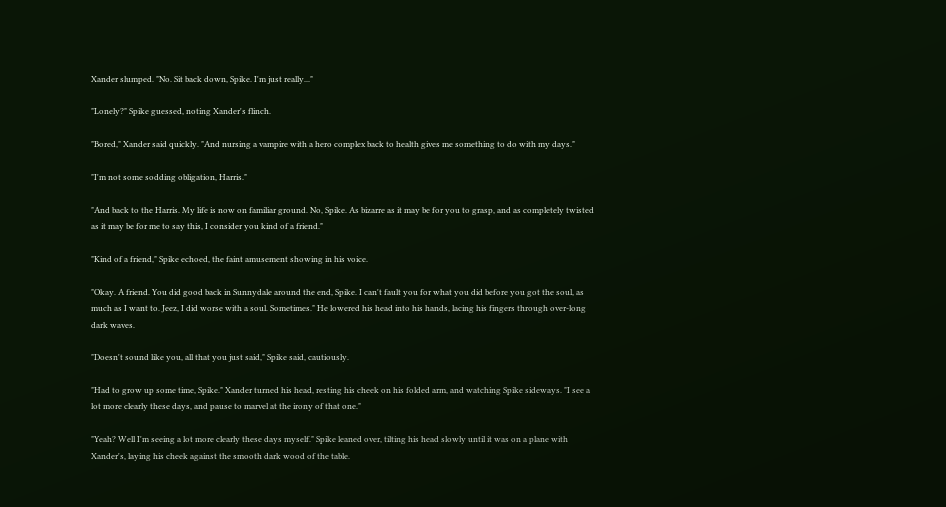Xander slumped. "No. Sit back down, Spike. I'm just really..."

"Lonely?" Spike guessed, noting Xander's flinch.

"Bored," Xander said quickly. "And nursing a vampire with a hero complex back to health gives me something to do with my days."

"I'm not some sodding obligation, Harris."

"And back to the Harris. My life is now on familiar ground. No, Spike. As bizarre as it may be for you to grasp, and as completely twisted as it may be for me to say this, I consider you kind of a friend."

"Kind of a friend," Spike echoed, the faint amusement showing in his voice.

"Okay. A friend. You did good back in Sunnydale around the end, Spike. I can't fault you for what you did before you got the soul, as much as I want to. Jeez, I did worse with a soul. Sometimes." He lowered his head into his hands, lacing his fingers through over-long dark waves.

"Doesn't sound like you, all that you just said," Spike said, cautiously.

"Had to grow up some time, Spike." Xander turned his head, resting his cheek on his folded arm, and watching Spike sideways. "I see a lot more clearly these days, and pause to marvel at the irony of that one."

"Yeah? Well I'm seeing a lot more clearly these days myself." Spike leaned over, tilting his head slowly until it was on a plane with Xander's, laying his cheek against the smooth dark wood of the table.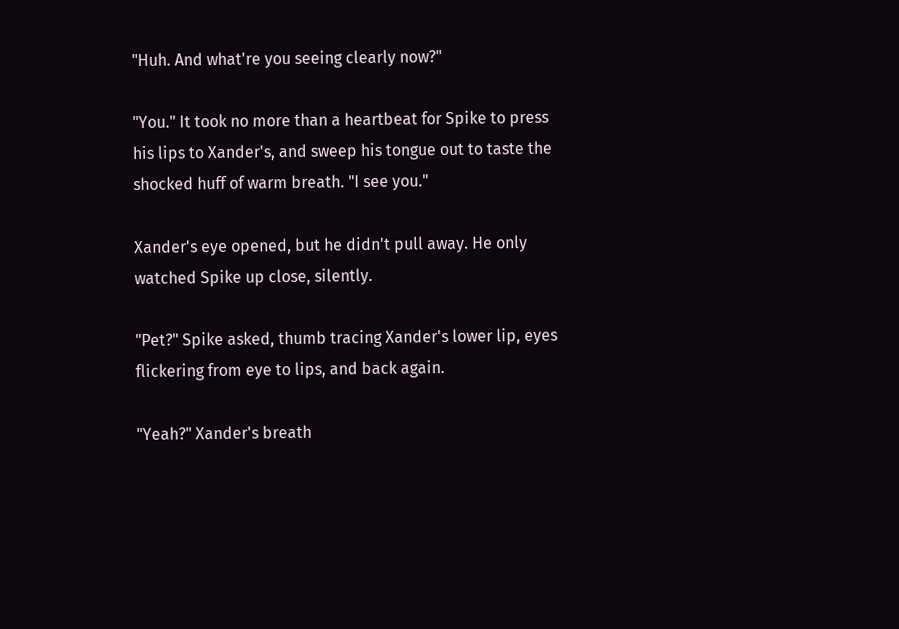"Huh. And what're you seeing clearly now?"

"You." It took no more than a heartbeat for Spike to press his lips to Xander's, and sweep his tongue out to taste the shocked huff of warm breath. "I see you."

Xander's eye opened, but he didn't pull away. He only watched Spike up close, silently.

"Pet?" Spike asked, thumb tracing Xander's lower lip, eyes flickering from eye to lips, and back again.

"Yeah?" Xander's breath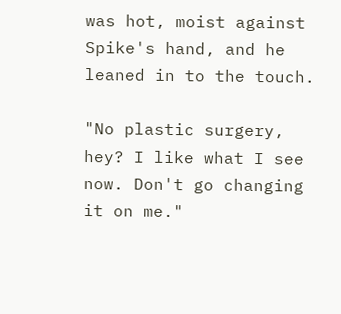was hot, moist against Spike's hand, and he leaned in to the touch.

"No plastic surgery, hey? I like what I see now. Don't go changing it on me."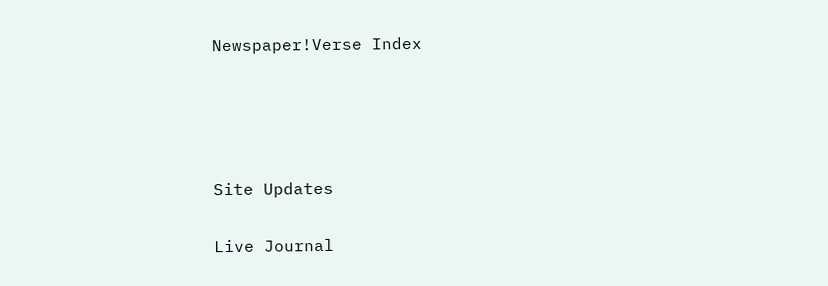Newspaper!Verse Index




Site Updates

Live Journal